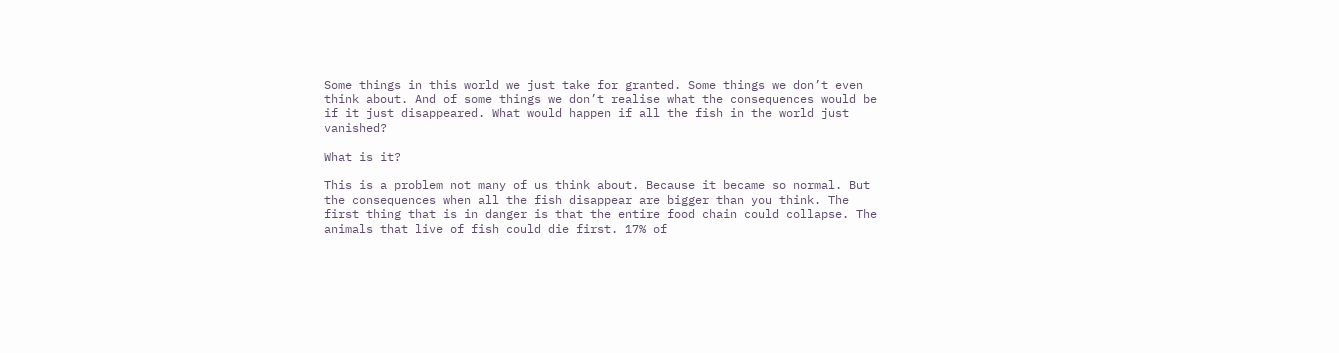Some things in this world we just take for granted. Some things we don’t even think about. And of some things we don’t realise what the consequences would be if it just disappeared. What would happen if all the fish in the world just vanished?

What is it?

This is a problem not many of us think about. Because it became so normal. But the consequences when all the fish disappear are bigger than you think. The first thing that is in danger is that the entire food chain could collapse. The animals that live of fish could die first. 17% of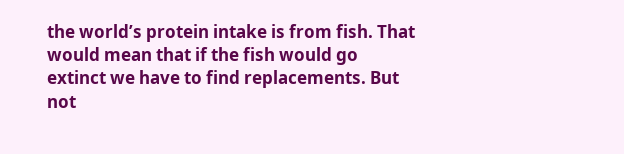the world’s protein intake is from fish. That would mean that if the fish would go extinct we have to find replacements. But not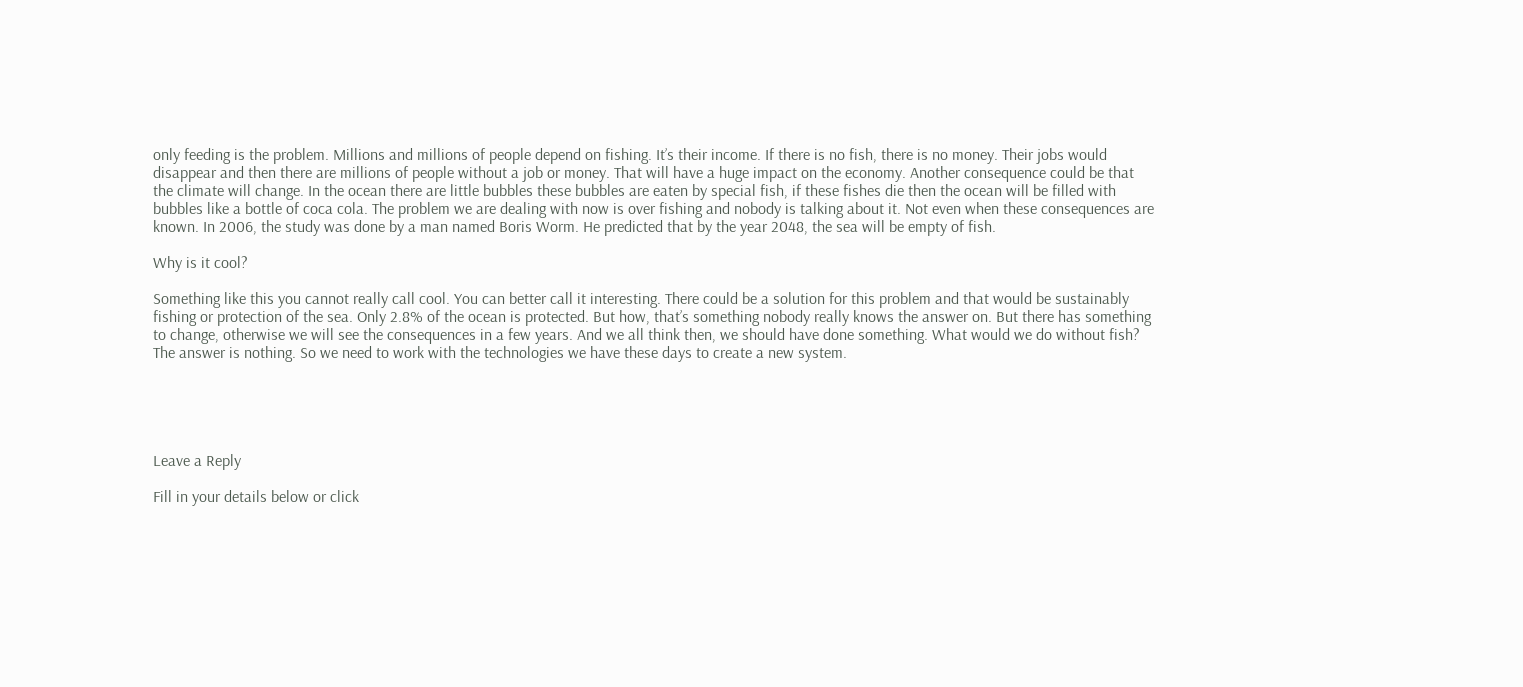only feeding is the problem. Millions and millions of people depend on fishing. It’s their income. If there is no fish, there is no money. Their jobs would disappear and then there are millions of people without a job or money. That will have a huge impact on the economy. Another consequence could be that the climate will change. In the ocean there are little bubbles these bubbles are eaten by special fish, if these fishes die then the ocean will be filled with bubbles like a bottle of coca cola. The problem we are dealing with now is over fishing and nobody is talking about it. Not even when these consequences are known. In 2006, the study was done by a man named Boris Worm. He predicted that by the year 2048, the sea will be empty of fish.

Why is it cool?

Something like this you cannot really call cool. You can better call it interesting. There could be a solution for this problem and that would be sustainably fishing or protection of the sea. Only 2.8% of the ocean is protected. But how, that’s something nobody really knows the answer on. But there has something to change, otherwise we will see the consequences in a few years. And we all think then, we should have done something. What would we do without fish? The answer is nothing. So we need to work with the technologies we have these days to create a new system.





Leave a Reply

Fill in your details below or click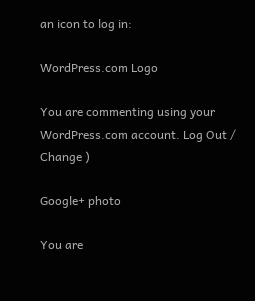an icon to log in:

WordPress.com Logo

You are commenting using your WordPress.com account. Log Out /  Change )

Google+ photo

You are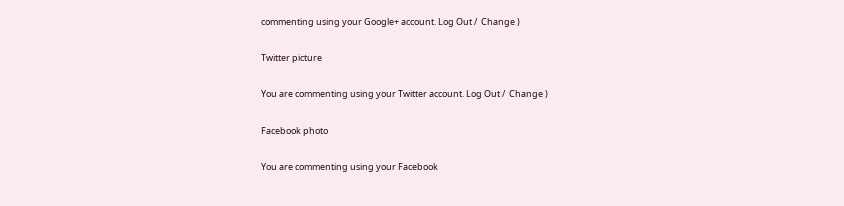commenting using your Google+ account. Log Out /  Change )

Twitter picture

You are commenting using your Twitter account. Log Out /  Change )

Facebook photo

You are commenting using your Facebook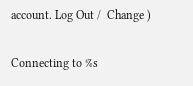account. Log Out /  Change )


Connecting to %s